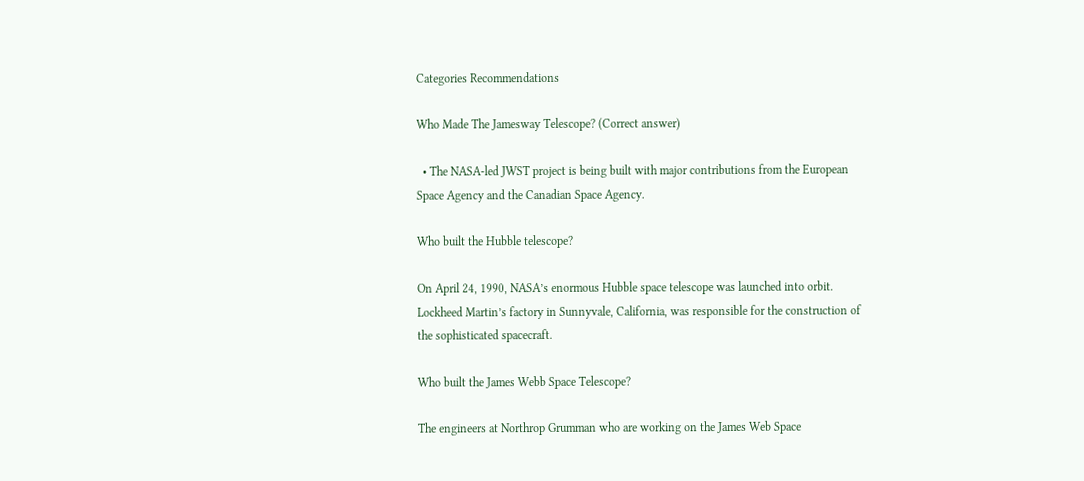Categories Recommendations

Who Made The Jamesway Telescope? (Correct answer)

  • The NASA-led JWST project is being built with major contributions from the European Space Agency and the Canadian Space Agency.

Who built the Hubble telescope?

On April 24, 1990, NASA’s enormous Hubble space telescope was launched into orbit. Lockheed Martin’s factory in Sunnyvale, California, was responsible for the construction of the sophisticated spacecraft.

Who built the James Webb Space Telescope?

The engineers at Northrop Grumman who are working on the James Web Space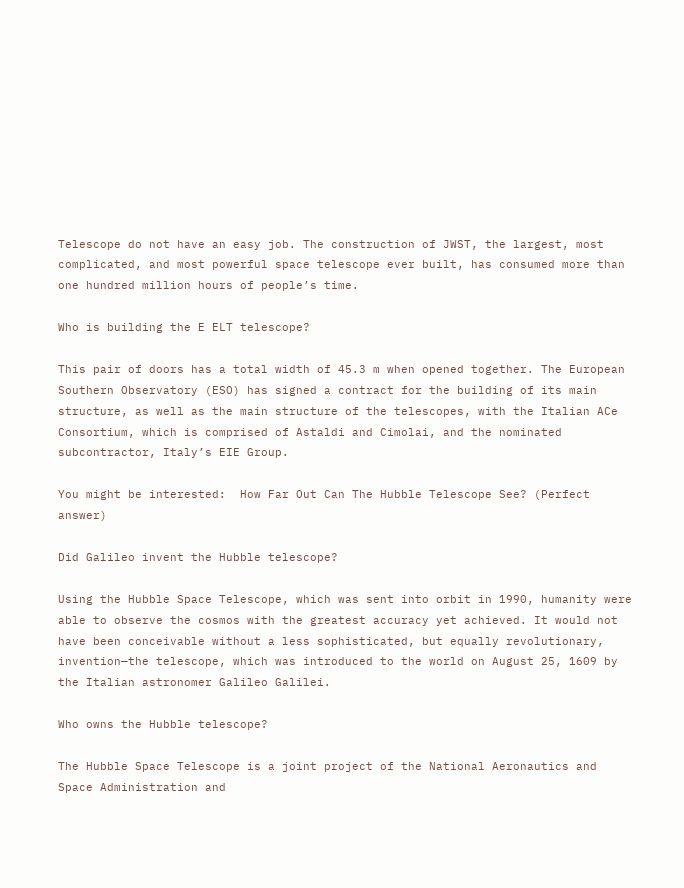Telescope do not have an easy job. The construction of JWST, the largest, most complicated, and most powerful space telescope ever built, has consumed more than one hundred million hours of people’s time.

Who is building the E ELT telescope?

This pair of doors has a total width of 45.3 m when opened together. The European Southern Observatory (ESO) has signed a contract for the building of its main structure, as well as the main structure of the telescopes, with the Italian ACe Consortium, which is comprised of Astaldi and Cimolai, and the nominated subcontractor, Italy’s EIE Group.

You might be interested:  How Far Out Can The Hubble Telescope See? (Perfect answer)

Did Galileo invent the Hubble telescope?

Using the Hubble Space Telescope, which was sent into orbit in 1990, humanity were able to observe the cosmos with the greatest accuracy yet achieved. It would not have been conceivable without a less sophisticated, but equally revolutionary, invention—the telescope, which was introduced to the world on August 25, 1609 by the Italian astronomer Galileo Galilei.

Who owns the Hubble telescope?

The Hubble Space Telescope is a joint project of the National Aeronautics and Space Administration and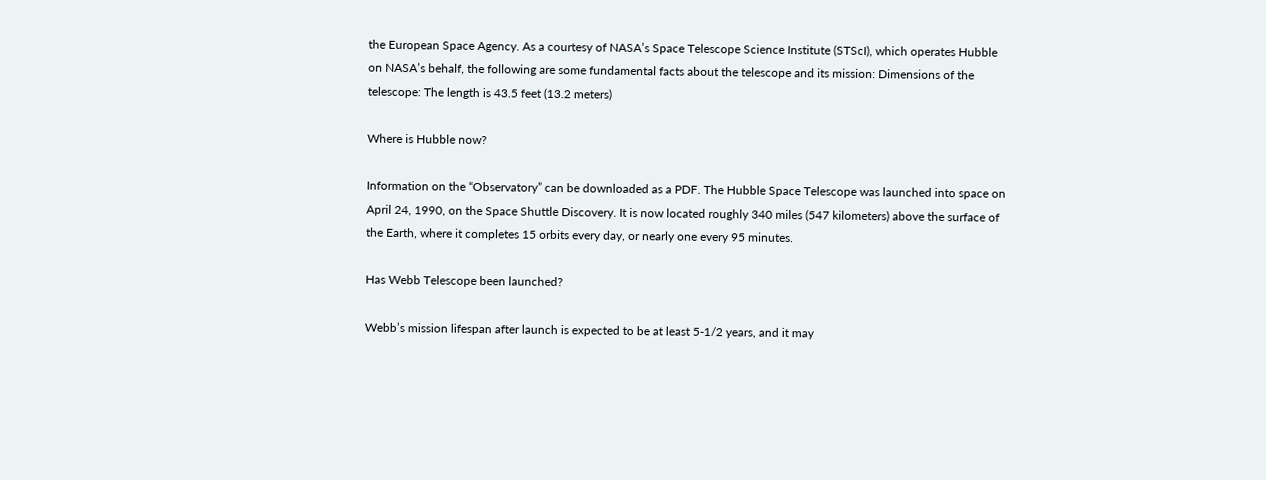the European Space Agency. As a courtesy of NASA’s Space Telescope Science Institute (STScI), which operates Hubble on NASA’s behalf, the following are some fundamental facts about the telescope and its mission: Dimensions of the telescope: The length is 43.5 feet (13.2 meters)

Where is Hubble now?

Information on the “Observatory” can be downloaded as a PDF. The Hubble Space Telescope was launched into space on April 24, 1990, on the Space Shuttle Discovery. It is now located roughly 340 miles (547 kilometers) above the surface of the Earth, where it completes 15 orbits every day, or nearly one every 95 minutes.

Has Webb Telescope been launched?

Webb’s mission lifespan after launch is expected to be at least 5-1/2 years, and it may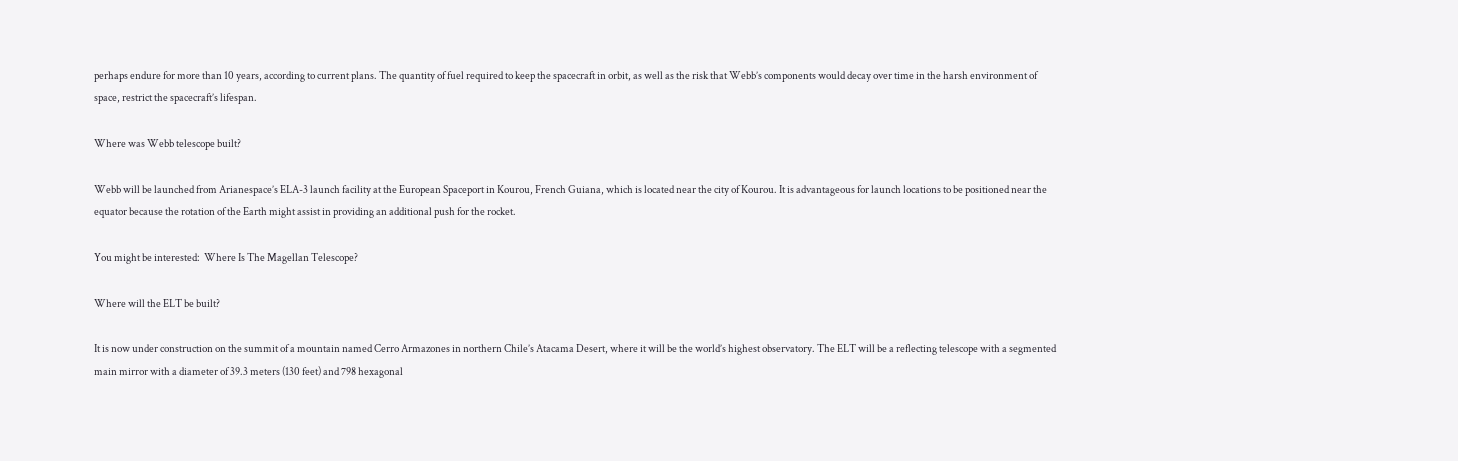perhaps endure for more than 10 years, according to current plans. The quantity of fuel required to keep the spacecraft in orbit, as well as the risk that Webb’s components would decay over time in the harsh environment of space, restrict the spacecraft’s lifespan.

Where was Webb telescope built?

Webb will be launched from Arianespace’s ELA-3 launch facility at the European Spaceport in Kourou, French Guiana, which is located near the city of Kourou. It is advantageous for launch locations to be positioned near the equator because the rotation of the Earth might assist in providing an additional push for the rocket.

You might be interested:  Where Is The Magellan Telescope?

Where will the ELT be built?

It is now under construction on the summit of a mountain named Cerro Armazones in northern Chile’s Atacama Desert, where it will be the world’s highest observatory. The ELT will be a reflecting telescope with a segmented main mirror with a diameter of 39.3 meters (130 feet) and 798 hexagonal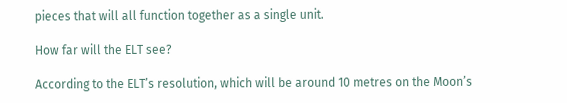pieces that will all function together as a single unit.

How far will the ELT see?

According to the ELT’s resolution, which will be around 10 metres on the Moon’s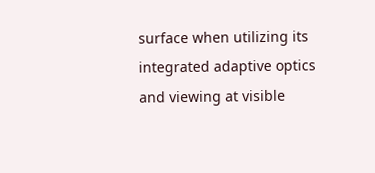surface when utilizing its integrated adaptive optics and viewing at visible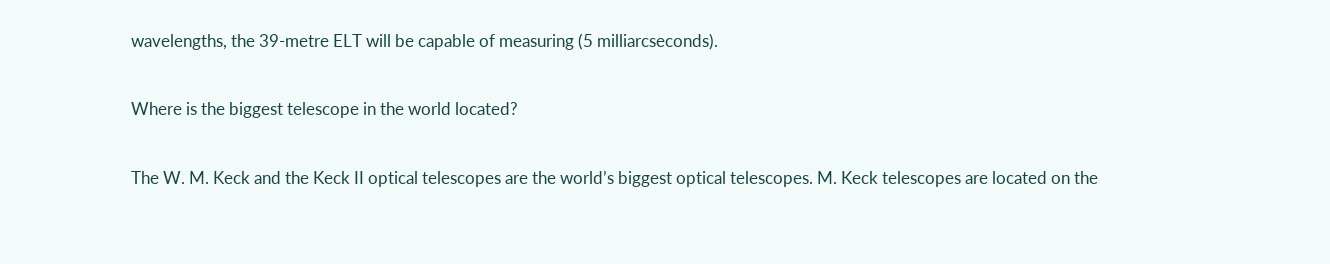wavelengths, the 39-metre ELT will be capable of measuring (5 milliarcseconds).

Where is the biggest telescope in the world located?

The W. M. Keck and the Keck II optical telescopes are the world’s biggest optical telescopes. M. Keck telescopes are located on the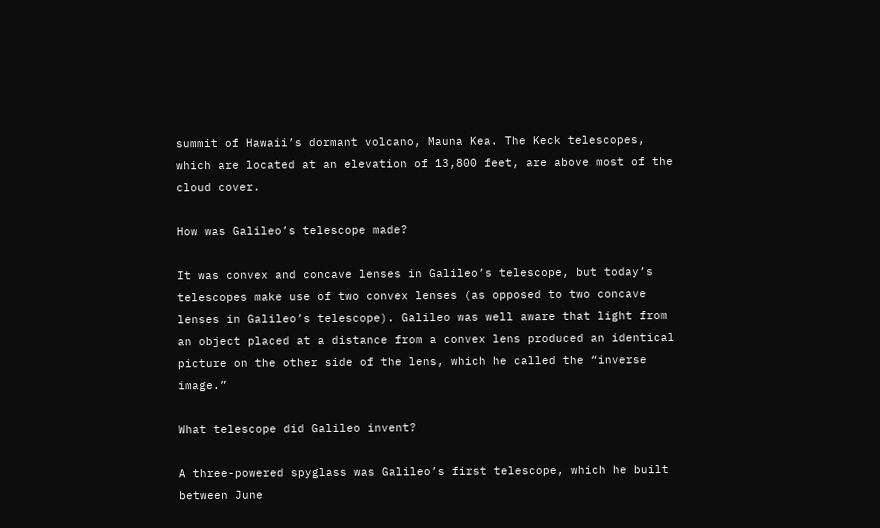summit of Hawaii’s dormant volcano, Mauna Kea. The Keck telescopes, which are located at an elevation of 13,800 feet, are above most of the cloud cover.

How was Galileo’s telescope made?

It was convex and concave lenses in Galileo’s telescope, but today’s telescopes make use of two convex lenses (as opposed to two concave lenses in Galileo’s telescope). Galileo was well aware that light from an object placed at a distance from a convex lens produced an identical picture on the other side of the lens, which he called the “inverse image.”

What telescope did Galileo invent?

A three-powered spyglass was Galileo’s first telescope, which he built between June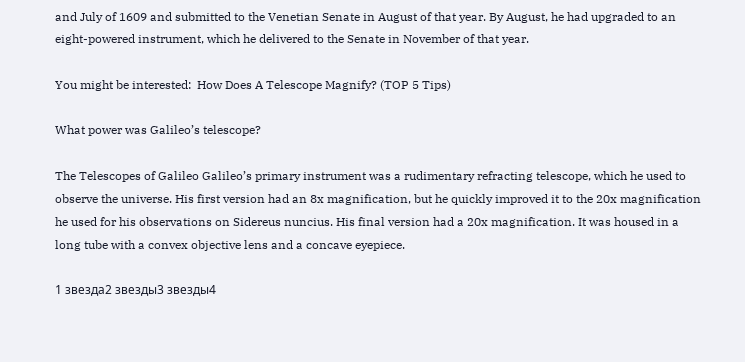and July of 1609 and submitted to the Venetian Senate in August of that year. By August, he had upgraded to an eight-powered instrument, which he delivered to the Senate in November of that year.

You might be interested:  How Does A Telescope Magnify? (TOP 5 Tips)

What power was Galileo’s telescope?

The Telescopes of Galileo Galileo’s primary instrument was a rudimentary refracting telescope, which he used to observe the universe. His first version had an 8x magnification, but he quickly improved it to the 20x magnification he used for his observations on Sidereus nuncius. His final version had a 20x magnification. It was housed in a long tube with a convex objective lens and a concave eyepiece.

1 звезда2 звезды3 звезды4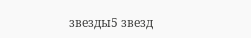звезды5 звезд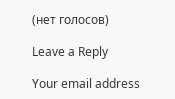(нет голосов)

Leave a Reply

Your email address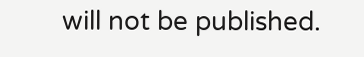will not be published.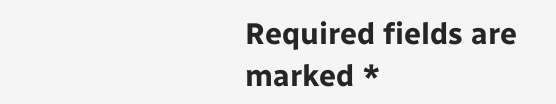Required fields are marked *